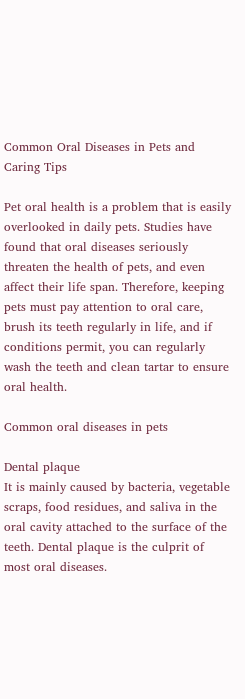Common Oral Diseases in Pets and Caring Tips

Pet oral health is a problem that is easily overlooked in daily pets. Studies have found that oral diseases seriously threaten the health of pets, and even affect their life span. Therefore, keeping pets must pay attention to oral care, brush its teeth regularly in life, and if conditions permit, you can regularly wash the teeth and clean tartar to ensure oral health.

Common oral diseases in pets

Dental plaque
It is mainly caused by bacteria, vegetable scraps, food residues, and saliva in the oral cavity attached to the surface of the teeth. Dental plaque is the culprit of most oral diseases.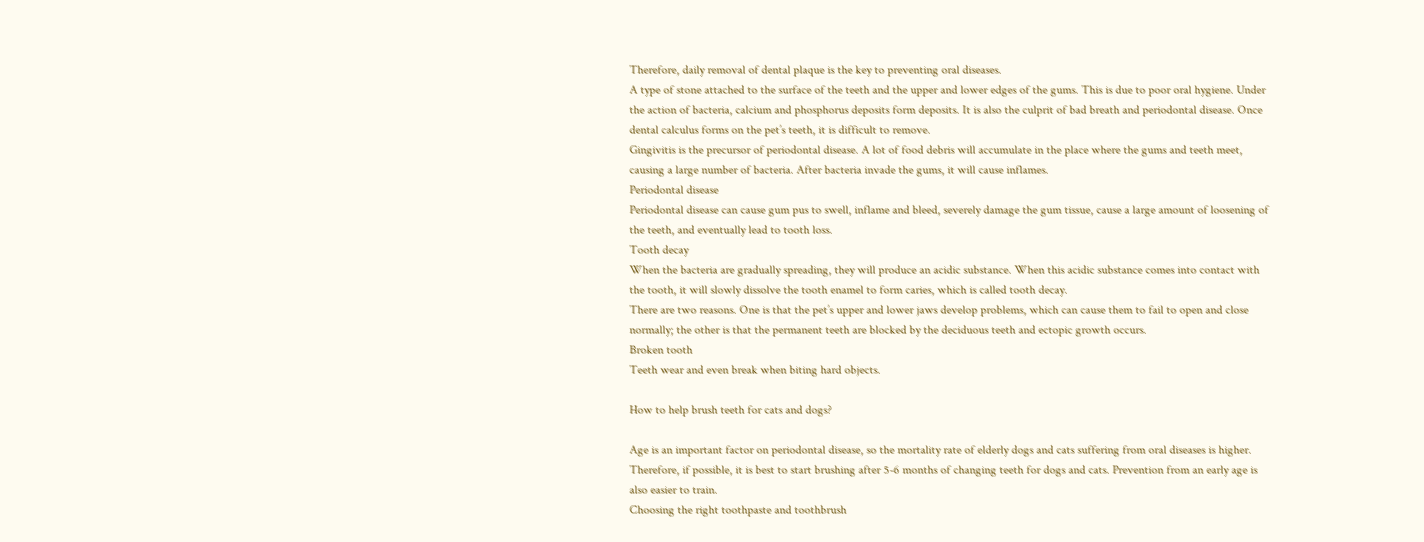Therefore, daily removal of dental plaque is the key to preventing oral diseases.
A type of stone attached to the surface of the teeth and the upper and lower edges of the gums. This is due to poor oral hygiene. Under the action of bacteria, calcium and phosphorus deposits form deposits. It is also the culprit of bad breath and periodontal disease. Once dental calculus forms on the pet’s teeth, it is difficult to remove.
Gingivitis is the precursor of periodontal disease. A lot of food debris will accumulate in the place where the gums and teeth meet, causing a large number of bacteria. After bacteria invade the gums, it will cause inflames.
Periodontal disease
Periodontal disease can cause gum pus to swell, inflame and bleed, severely damage the gum tissue, cause a large amount of loosening of the teeth, and eventually lead to tooth loss.
Tooth decay
When the bacteria are gradually spreading, they will produce an acidic substance. When this acidic substance comes into contact with the tooth, it will slowly dissolve the tooth enamel to form caries, which is called tooth decay.
There are two reasons. One is that the pet’s upper and lower jaws develop problems, which can cause them to fail to open and close normally; the other is that the permanent teeth are blocked by the deciduous teeth and ectopic growth occurs.
Broken tooth
Teeth wear and even break when biting hard objects.

How to help brush teeth for cats and dogs?

Age is an important factor on periodontal disease, so the mortality rate of elderly dogs and cats suffering from oral diseases is higher. Therefore, if possible, it is best to start brushing after 5-6 months of changing teeth for dogs and cats. Prevention from an early age is also easier to train.
Choosing the right toothpaste and toothbrush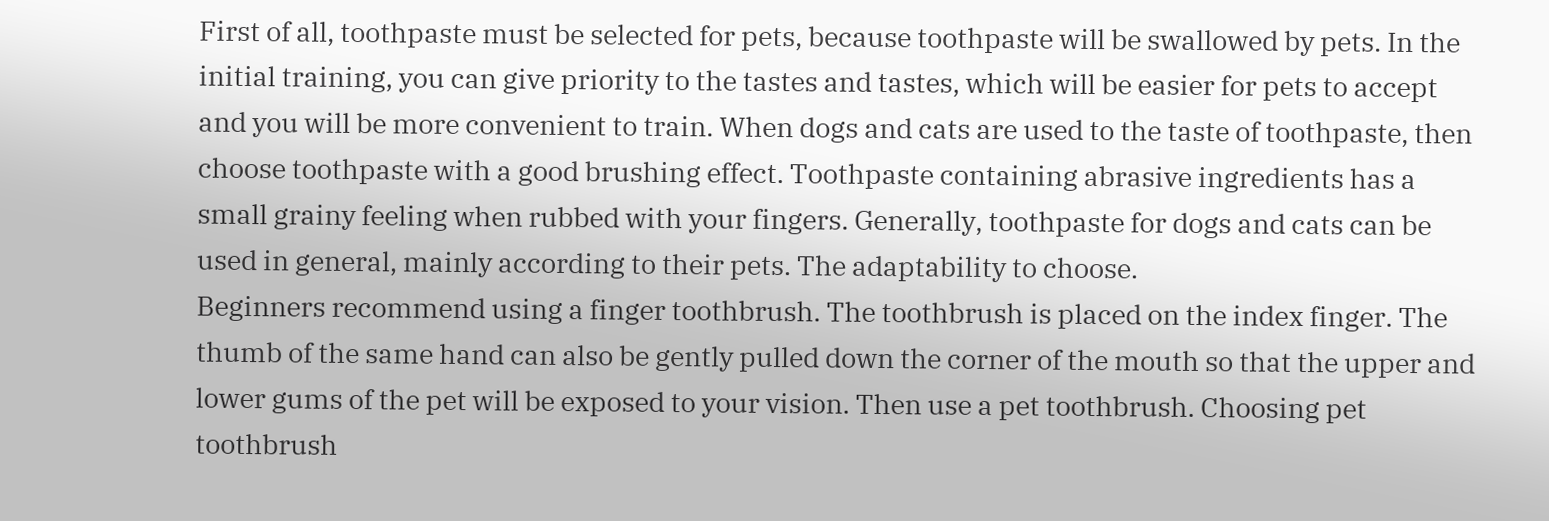First of all, toothpaste must be selected for pets, because toothpaste will be swallowed by pets. In the initial training, you can give priority to the tastes and tastes, which will be easier for pets to accept and you will be more convenient to train. When dogs and cats are used to the taste of toothpaste, then choose toothpaste with a good brushing effect. Toothpaste containing abrasive ingredients has a small grainy feeling when rubbed with your fingers. Generally, toothpaste for dogs and cats can be used in general, mainly according to their pets. The adaptability to choose.
Beginners recommend using a finger toothbrush. The toothbrush is placed on the index finger. The thumb of the same hand can also be gently pulled down the corner of the mouth so that the upper and lower gums of the pet will be exposed to your vision. Then use a pet toothbrush. Choosing pet toothbrush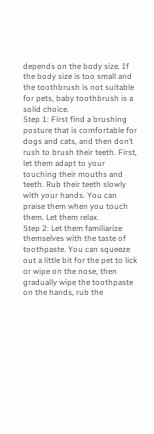depends on the body size. If the body size is too small and the toothbrush is not suitable for pets, baby toothbrush is a solid choice.
Step 1: First find a brushing posture that is comfortable for dogs and cats, and then don’t rush to brush their teeth. First, let them adapt to your touching their mouths and teeth. Rub their teeth slowly with your hands. You can praise them when you touch them. Let them relax.
Step 2: Let them familiarize themselves with the taste of toothpaste. You can squeeze out a little bit for the pet to lick or wipe on the nose, then gradually wipe the toothpaste on the hands, rub the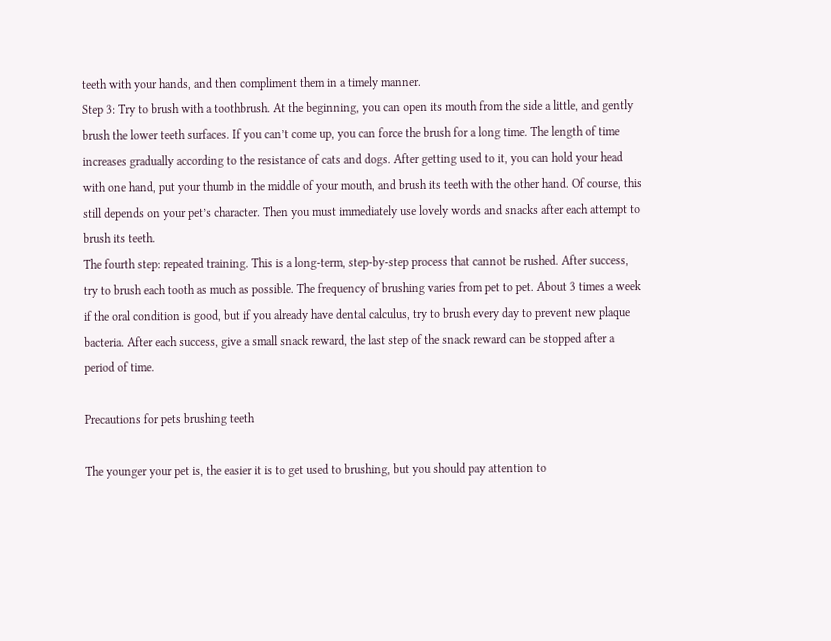teeth with your hands, and then compliment them in a timely manner.
Step 3: Try to brush with a toothbrush. At the beginning, you can open its mouth from the side a little, and gently brush the lower teeth surfaces. If you can’t come up, you can force the brush for a long time. The length of time increases gradually according to the resistance of cats and dogs. After getting used to it, you can hold your head with one hand, put your thumb in the middle of your mouth, and brush its teeth with the other hand. Of course, this still depends on your pet’s character. Then you must immediately use lovely words and snacks after each attempt to brush its teeth.
The fourth step: repeated training. This is a long-term, step-by-step process that cannot be rushed. After success, try to brush each tooth as much as possible. The frequency of brushing varies from pet to pet. About 3 times a week if the oral condition is good, but if you already have dental calculus, try to brush every day to prevent new plaque bacteria. After each success, give a small snack reward, the last step of the snack reward can be stopped after a period of time.

Precautions for pets brushing teeth

The younger your pet is, the easier it is to get used to brushing, but you should pay attention to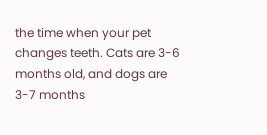the time when your pet changes teeth. Cats are 3-6 months old, and dogs are 3-7 months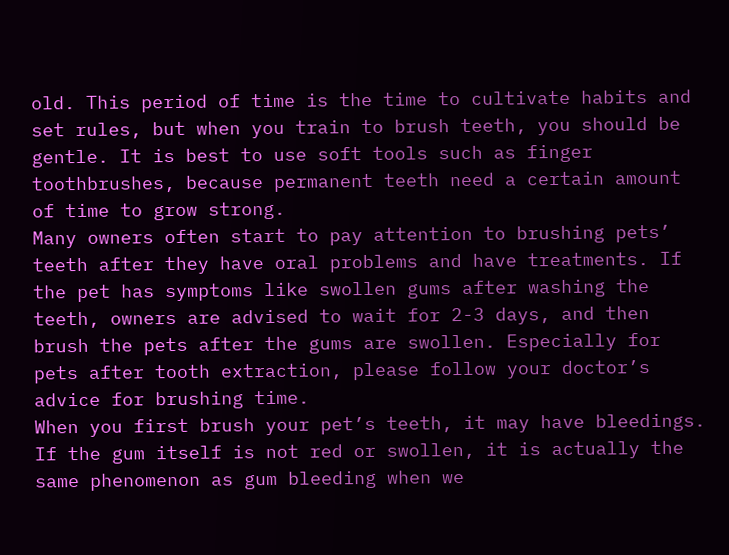old. This period of time is the time to cultivate habits and set rules, but when you train to brush teeth, you should be gentle. It is best to use soft tools such as finger toothbrushes, because permanent teeth need a certain amount of time to grow strong.
Many owners often start to pay attention to brushing pets’ teeth after they have oral problems and have treatments. If the pet has symptoms like swollen gums after washing the teeth, owners are advised to wait for 2-3 days, and then brush the pets after the gums are swollen. Especially for pets after tooth extraction, please follow your doctor’s advice for brushing time.
When you first brush your pet’s teeth, it may have bleedings. If the gum itself is not red or swollen, it is actually the same phenomenon as gum bleeding when we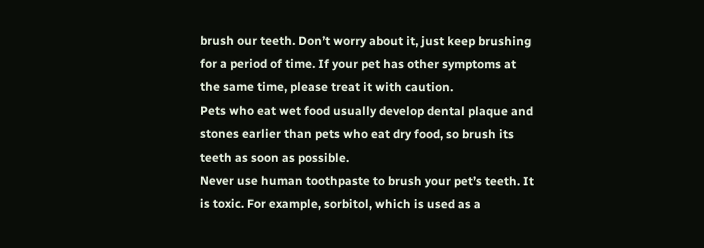brush our teeth. Don’t worry about it, just keep brushing for a period of time. If your pet has other symptoms at the same time, please treat it with caution.
Pets who eat wet food usually develop dental plaque and stones earlier than pets who eat dry food, so brush its teeth as soon as possible.
Never use human toothpaste to brush your pet’s teeth. It is toxic. For example, sorbitol, which is used as a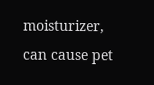moisturizer, can cause pet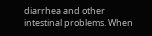diarrhea and other intestinal problems. When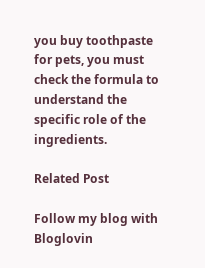you buy toothpaste for pets, you must check the formula to understand the specific role of the ingredients.

Related Post

Follow my blog with Bloglovin